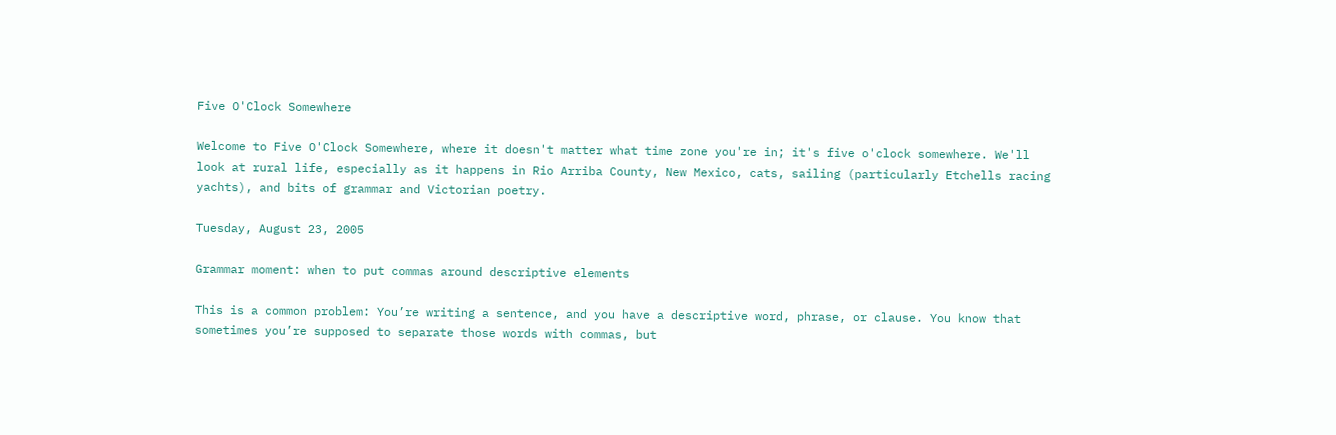Five O'Clock Somewhere

Welcome to Five O'Clock Somewhere, where it doesn't matter what time zone you're in; it's five o'clock somewhere. We'll look at rural life, especially as it happens in Rio Arriba County, New Mexico, cats, sailing (particularly Etchells racing yachts), and bits of grammar and Victorian poetry.

Tuesday, August 23, 2005

Grammar moment: when to put commas around descriptive elements

This is a common problem: You’re writing a sentence, and you have a descriptive word, phrase, or clause. You know that sometimes you’re supposed to separate those words with commas, but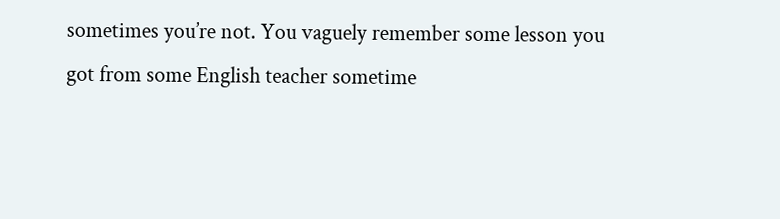sometimes you’re not. You vaguely remember some lesson you got from some English teacher sometime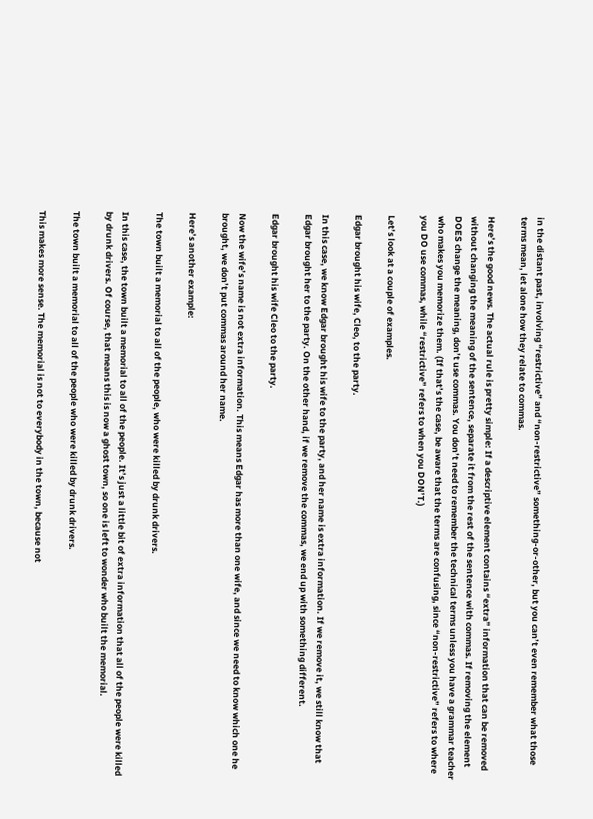in the distant past, involving “restrictive” and “non-restrictive” something-or-other, but you can’t even remember what those terms mean, let alone how they relate to commas.

Here’s the good news. The actual rule is pretty simple: If a descriptive element contains “extra” information that can be removed without changing the meaning of the sentence, separate it from the rest of the sentence with commas. If removing the element DOES change the meaning, don’t use commas. You don’t need to remember the technical terms unless you have a grammar teacher who makes you memorize them. (If that’s the case, be aware that the terms are confusing, since “non-restrictive” refers to where you DO use commas, while “restrictive” refers to when you DON’T.)

Let’s look at a couple of examples.

Edgar brought his wife, Cleo, to the party.

In this case, we know Edgar brought his wife to the party, and her name is extra information. If we remove it, we still know that Edgar brought her to the party. On the other hand, if we remove the commas, we end up with something different.

Edgar brought his wife Cleo to the party.

Now the wife’s name is not extra information. This means Edgar has more than one wife, and since we need to know which one he brought, we don’t put commas around her name.

Here’s another example:

The town built a memorial to all of the people, who were killed by drunk drivers.

In this case, the town built a memorial to all of the people. It’s just a little bit of extra information that all of the people were killed by drunk drivers. Of course, that means this is now a ghost town, so one is left to wonder who built the memorial.

The town built a memorial to all of the people who were killed by drunk drivers.

This makes more sense. The memorial is not to everybody in the town, because not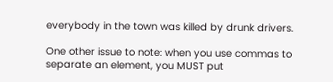everybody in the town was killed by drunk drivers.

One other issue to note: when you use commas to separate an element, you MUST put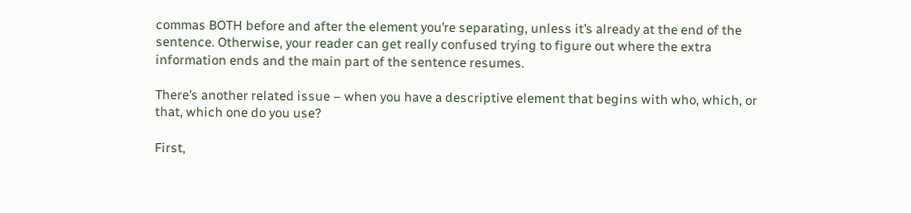commas BOTH before and after the element you’re separating, unless it’s already at the end of the sentence. Otherwise, your reader can get really confused trying to figure out where the extra information ends and the main part of the sentence resumes.

There’s another related issue – when you have a descriptive element that begins with who, which, or that, which one do you use?

First,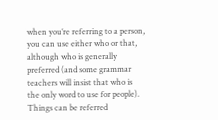when you’re referring to a person, you can use either who or that, although who is generally preferred (and some grammar teachers will insist that who is the only word to use for people). Things can be referred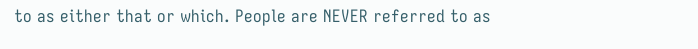to as either that or which. People are NEVER referred to as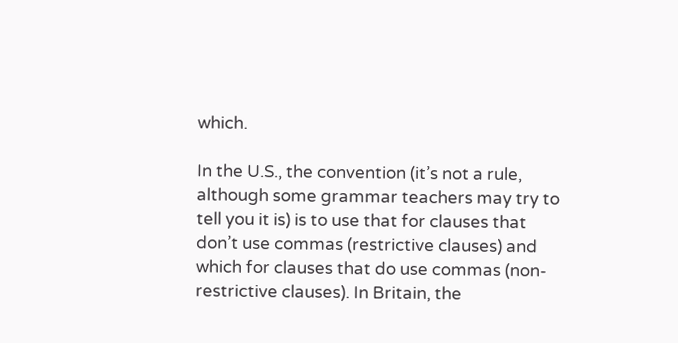which.

In the U.S., the convention (it’s not a rule, although some grammar teachers may try to tell you it is) is to use that for clauses that don’t use commas (restrictive clauses) and which for clauses that do use commas (non-restrictive clauses). In Britain, the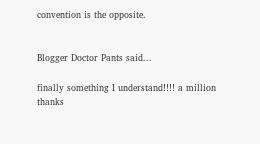convention is the opposite.


Blogger Doctor Pants said...

finally something I understand!!!! a million thanks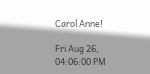Carol Anne!

Fri Aug 26, 04:06:00 PM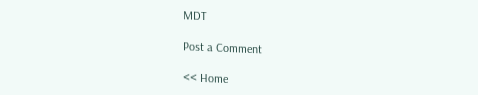MDT

Post a Comment

<< Home